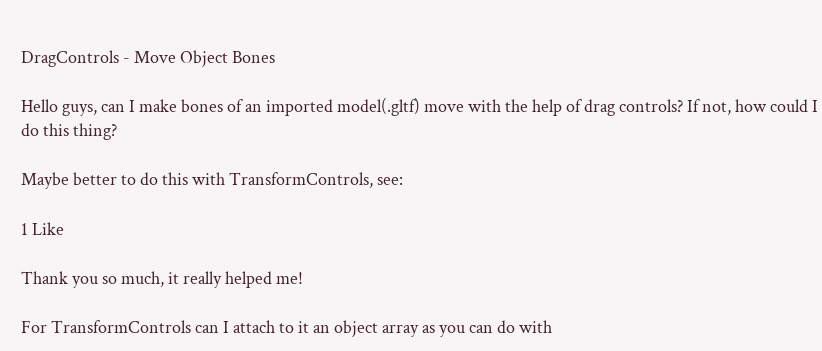DragControls - Move Object Bones

Hello guys, can I make bones of an imported model(.gltf) move with the help of drag controls? If not, how could I do this thing?

Maybe better to do this with TransformControls, see:

1 Like

Thank you so much, it really helped me!

For TransformControls can I attach to it an object array as you can do with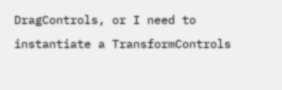DragControls, or I need to instantiate a TransformControls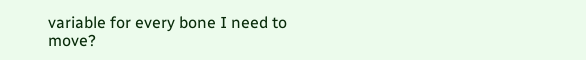variable for every bone I need to move?